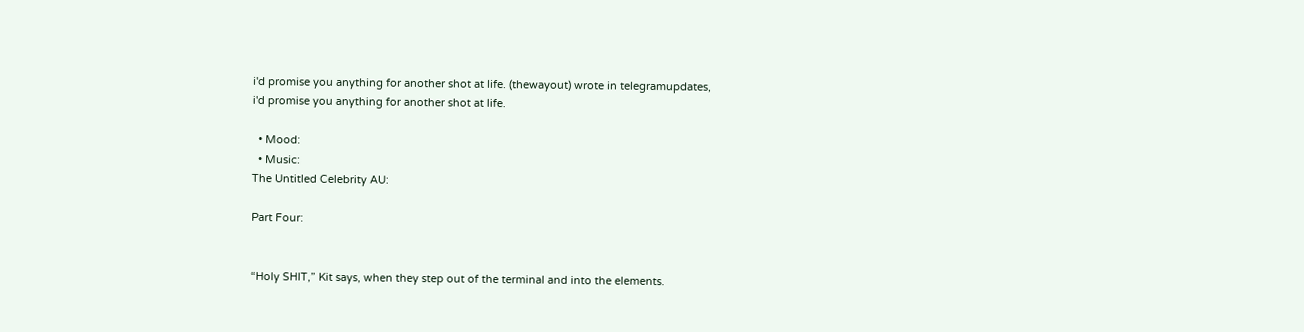i'd promise you anything for another shot at life. (thewayout) wrote in telegramupdates,
i'd promise you anything for another shot at life.

  • Mood:
  • Music:
The Untitled Celebrity AU:

Part Four:


“Holy SHIT,” Kit says, when they step out of the terminal and into the elements.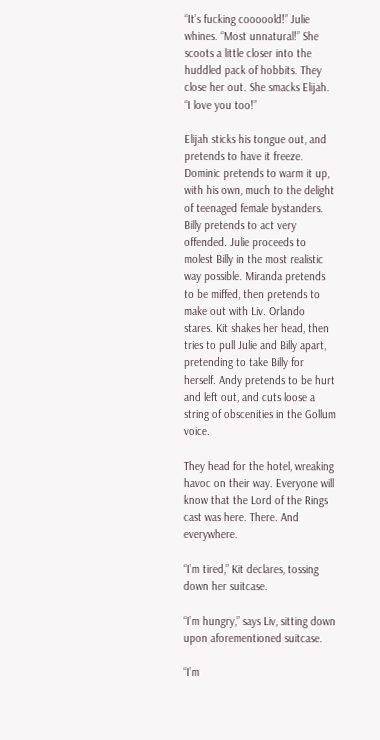“It’s fucking cooooold!” Julie whines. “Most unnatural!” She scoots a little closer into the huddled pack of hobbits. They close her out. She smacks Elijah. “I love you too!”

Elijah sticks his tongue out, and pretends to have it freeze. Dominic pretends to warm it up, with his own, much to the delight of teenaged female bystanders. Billy pretends to act very offended. Julie proceeds to molest Billy in the most realistic way possible. Miranda pretends to be miffed, then pretends to make out with Liv. Orlando stares. Kit shakes her head, then tries to pull Julie and Billy apart, pretending to take Billy for herself. Andy pretends to be hurt and left out, and cuts loose a string of obscenities in the Gollum voice.

They head for the hotel, wreaking havoc on their way. Everyone will know that the Lord of the Rings cast was here. There. And everywhere.

“I’m tired,” Kit declares, tossing down her suitcase.

“I’m hungry,” says Liv, sitting down upon aforementioned suitcase.

“I’m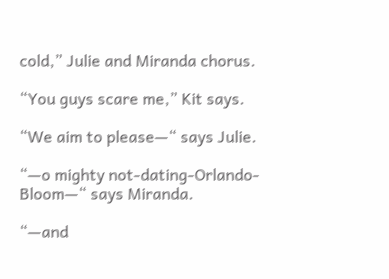cold,” Julie and Miranda chorus.

“You guys scare me,” Kit says.

“We aim to please—“ says Julie.

“—o mighty not-dating-Orlando-Bloom—“ says Miranda.

“—and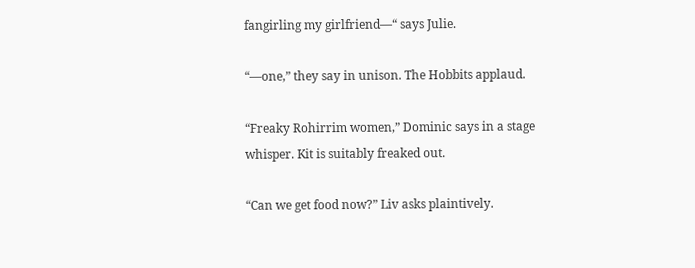fangirling my girlfriend—“ says Julie.

“—one,” they say in unison. The Hobbits applaud.

“Freaky Rohirrim women,” Dominic says in a stage whisper. Kit is suitably freaked out.

“Can we get food now?” Liv asks plaintively.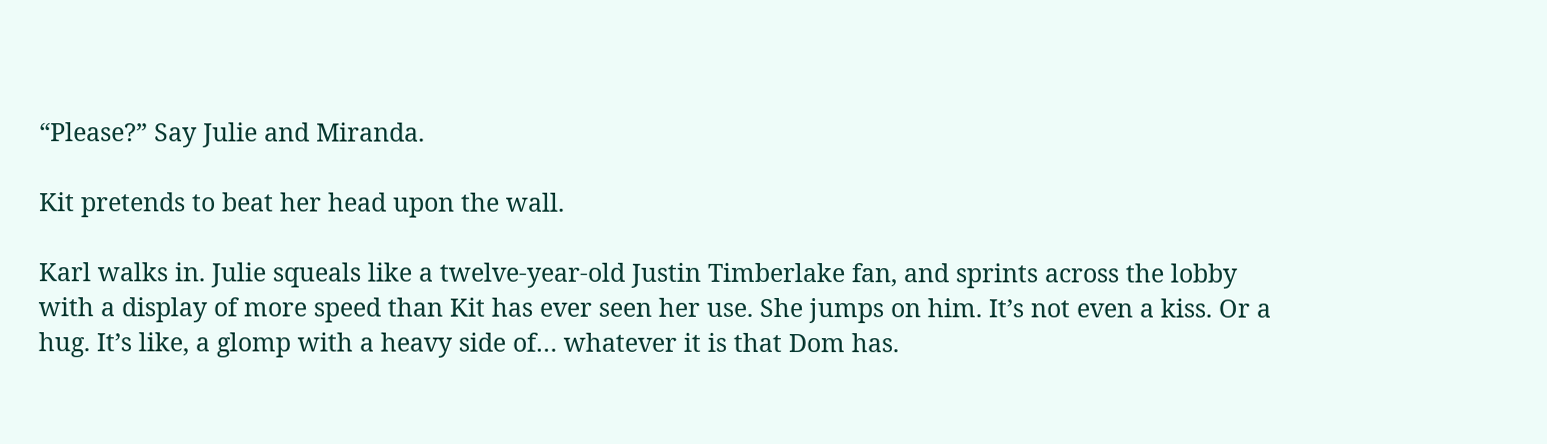“Please?” Say Julie and Miranda.

Kit pretends to beat her head upon the wall.

Karl walks in. Julie squeals like a twelve-year-old Justin Timberlake fan, and sprints across the lobby with a display of more speed than Kit has ever seen her use. She jumps on him. It’s not even a kiss. Or a hug. It’s like, a glomp with a heavy side of… whatever it is that Dom has.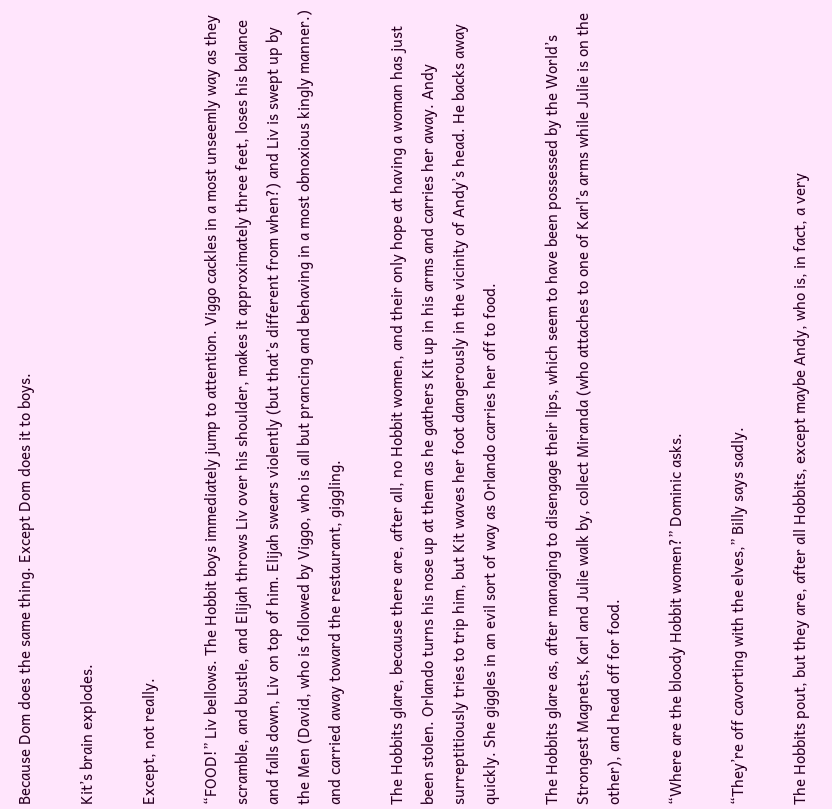Because Dom does the same thing. Except Dom does it to boys.

Kit’s brain explodes.

Except, not really.

“FOOD!” Liv bellows. The Hobbit boys immediately jump to attention. Viggo cackles in a most unseemly way as they scramble, and bustle, and Elijah throws Liv over his shoulder, makes it approximately three feet, loses his balance and falls down, Liv on top of him. Elijah swears violently (but that’s different from when?) and Liv is swept up by the Men (David, who is followed by Viggo, who is all but prancing and behaving in a most obnoxious kingly manner.) and carried away toward the restaurant, giggling.

The Hobbits glare, because there are, after all, no Hobbit women, and their only hope at having a woman has just been stolen. Orlando turns his nose up at them as he gathers Kit up in his arms and carries her away. Andy surreptitiously tries to trip him, but Kit waves her foot dangerously in the vicinity of Andy’s head. He backs away quickly. She giggles in an evil sort of way as Orlando carries her off to food.

The Hobbits glare as, after managing to disengage their lips, which seem to have been possessed by the World’s Strongest Magnets, Karl and Julie walk by, collect Miranda (who attaches to one of Karl’s arms while Julie is on the other), and head off for food.

“Where are the bloody Hobbit women?” Dominic asks.

“They’re off cavorting with the elves,” Billy says sadly.

The Hobbits pout, but they are, after all Hobbits, except maybe Andy, who is, in fact, a very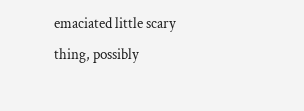emaciated little scary thing, possibly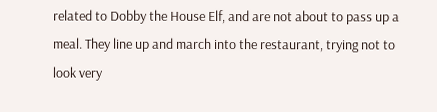related to Dobby the House Elf, and are not about to pass up a meal. They line up and march into the restaurant, trying not to look very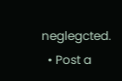neglegcted.
  • Post a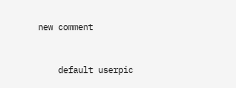new comment


    default userpic